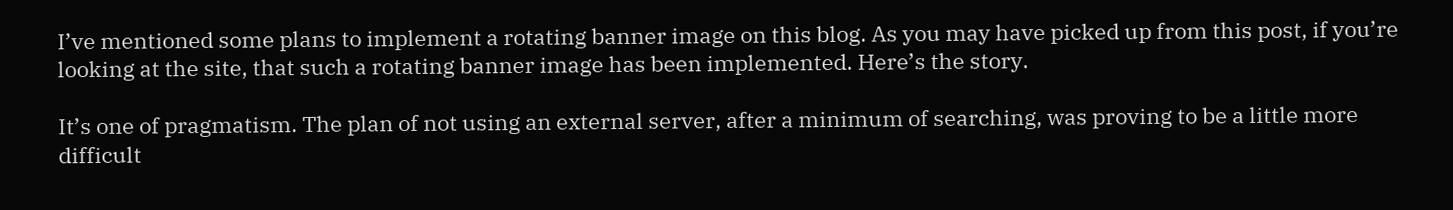I’ve mentioned some plans to implement a rotating banner image on this blog. As you may have picked up from this post, if you’re looking at the site, that such a rotating banner image has been implemented. Here’s the story.

It’s one of pragmatism. The plan of not using an external server, after a minimum of searching, was proving to be a little more difficult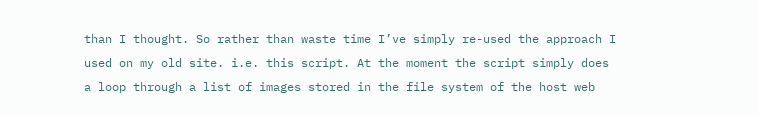than I thought. So rather than waste time I’ve simply re-used the approach I used on my old site. i.e. this script. At the moment the script simply does a loop through a list of images stored in the file system of the host web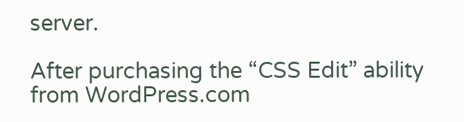server.

After purchasing the “CSS Edit” ability from WordPress.com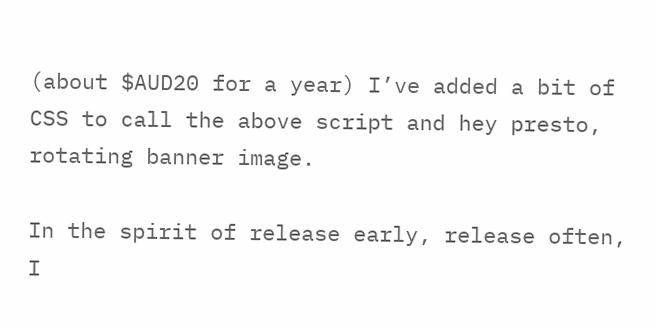(about $AUD20 for a year) I’ve added a bit of CSS to call the above script and hey presto, rotating banner image.

In the spirit of release early, release often, I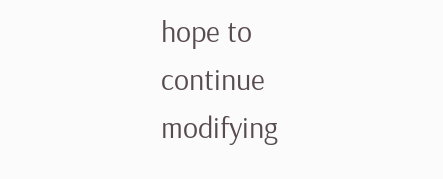hope to continue modifying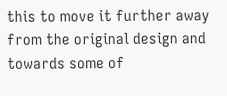this to move it further away from the original design and towards some of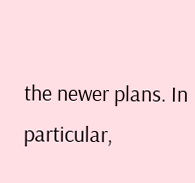the newer plans. In particular,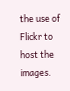the use of Flickr to host the images.